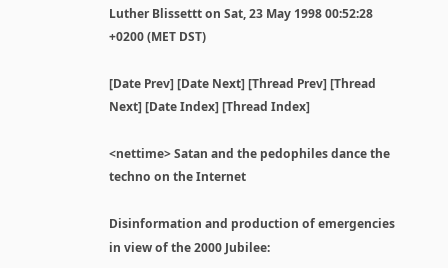Luther Blissettt on Sat, 23 May 1998 00:52:28 +0200 (MET DST)

[Date Prev] [Date Next] [Thread Prev] [Thread Next] [Date Index] [Thread Index]

<nettime> Satan and the pedophiles dance the techno on the Internet

Disinformation and production of emergencies in view of the 2000 Jubilee: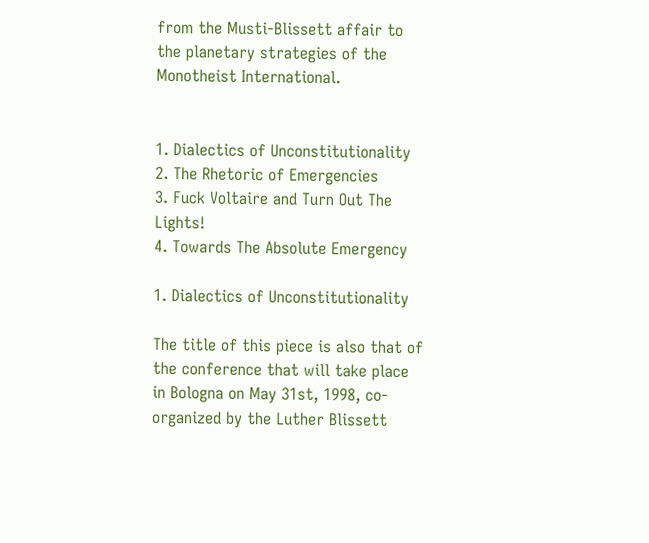from the Musti-Blissett affair to the planetary strategies of the
Monotheist International.


1. Dialectics of Unconstitutionality
2. The Rhetoric of Emergencies
3. Fuck Voltaire and Turn Out The Lights!
4. Towards The Absolute Emergency

1. Dialectics of Unconstitutionality

The title of this piece is also that of the conference that will take place
in Bologna on May 31st, 1998, co-organized by the Luther Blissett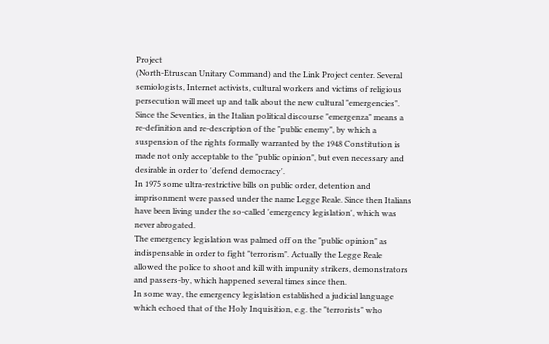Project
(North-Etruscan Unitary Command) and the Link Project center. Several
semiologists, Internet activists, cultural workers and victims of religious
persecution will meet up and talk about the new cultural "emergencies".
Since the Seventies, in the Italian political discourse "emergenza" means a
re-definition and re-description of the "public enemy", by which a
suspension of the rights formally warranted by the 1948 Constitution is
made not only acceptable to the "public opinion", but even necessary and
desirable in order to 'defend democracy'.
In 1975 some ultra-restrictive bills on public order, detention and
imprisonment were passed under the name Legge Reale. Since then Italians
have been living under the so-called 'emergency legislation', which was
never abrogated.
The emergency legislation was palmed off on the "public opinion" as
indispensable in order to fight "terrorism". Actually the Legge Reale
allowed the police to shoot and kill with impunity strikers, demonstrators
and passers-by, which happened several times since then.
In some way, the emergency legislation established a judicial language
which echoed that of the Holy Inquisition, e.g. the "terrorists" who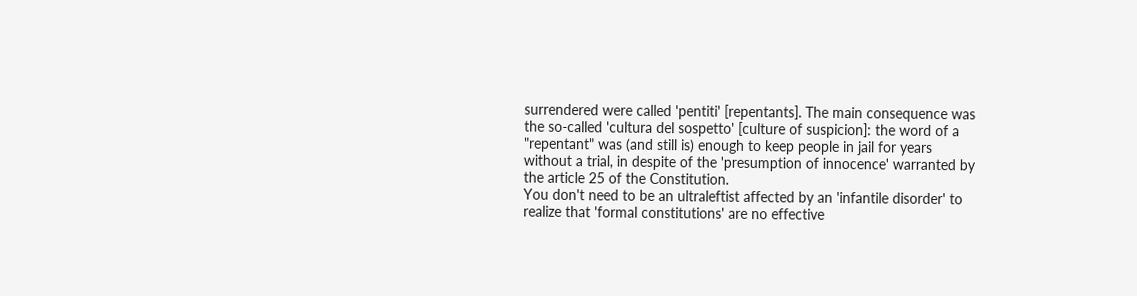surrendered were called 'pentiti' [repentants]. The main consequence was
the so-called 'cultura del sospetto' [culture of suspicion]: the word of a
"repentant" was (and still is) enough to keep people in jail for years
without a trial, in despite of the 'presumption of innocence' warranted by
the article 25 of the Constitution.
You don't need to be an ultraleftist affected by an 'infantile disorder' to
realize that 'formal constitutions' are no effective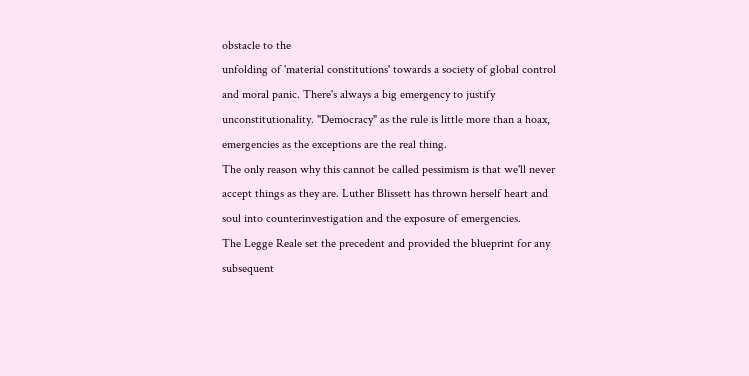obstacle to the
unfolding of 'material constitutions' towards a society of global control
and moral panic. There's always a big emergency to justify
unconstitutionality. "Democracy" as the rule is little more than a hoax,
emergencies as the exceptions are the real thing.
The only reason why this cannot be called pessimism is that we'll never
accept things as they are. Luther Blissett has thrown herself heart and
soul into counterinvestigation and the exposure of emergencies.
The Legge Reale set the precedent and provided the blueprint for any
subsequent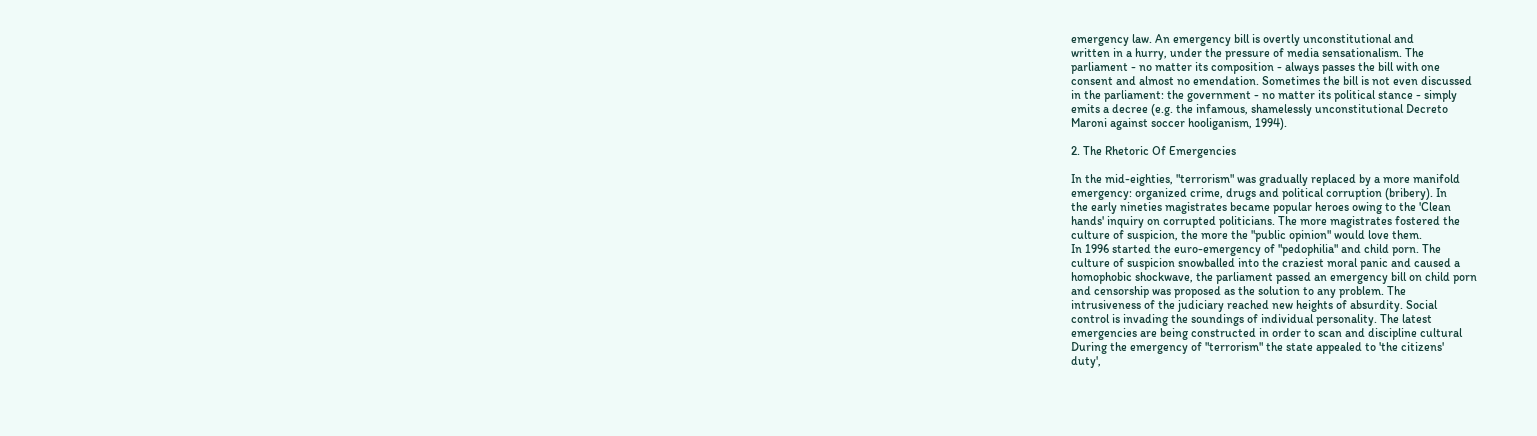emergency law. An emergency bill is overtly unconstitutional and
written in a hurry, under the pressure of media sensationalism. The
parliament - no matter its composition - always passes the bill with one
consent and almost no emendation. Sometimes the bill is not even discussed
in the parliament: the government - no matter its political stance - simply
emits a decree (e.g. the infamous, shamelessly unconstitutional Decreto
Maroni against soccer hooliganism, 1994).

2. The Rhetoric Of Emergencies

In the mid-eighties, "terrorism" was gradually replaced by a more manifold
emergency: organized crime, drugs and political corruption (bribery). In
the early nineties magistrates became popular heroes owing to the 'Clean
hands' inquiry on corrupted politicians. The more magistrates fostered the
culture of suspicion, the more the "public opinion" would love them.
In 1996 started the euro-emergency of "pedophilia" and child porn. The
culture of suspicion snowballed into the craziest moral panic and caused a
homophobic shockwave, the parliament passed an emergency bill on child porn
and censorship was proposed as the solution to any problem. The
intrusiveness of the judiciary reached new heights of absurdity. Social
control is invading the soundings of individual personality. The latest
emergencies are being constructed in order to scan and discipline cultural
During the emergency of "terrorism" the state appealed to 'the citizens'
duty',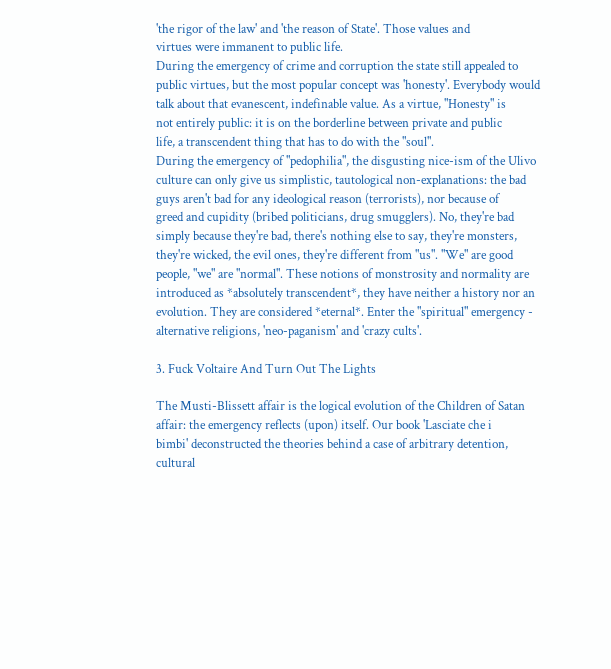'the rigor of the law' and 'the reason of State'. Those values and
virtues were immanent to public life.
During the emergency of crime and corruption the state still appealed to
public virtues, but the most popular concept was 'honesty'. Everybody would
talk about that evanescent, indefinable value. As a virtue, "Honesty" is
not entirely public: it is on the borderline between private and public
life, a transcendent thing that has to do with the "soul".
During the emergency of "pedophilia", the disgusting nice-ism of the Ulivo
culture can only give us simplistic, tautological non-explanations: the bad
guys aren't bad for any ideological reason (terrorists), nor because of
greed and cupidity (bribed politicians, drug smugglers). No, they're bad
simply because they're bad, there's nothing else to say, they're monsters,
they're wicked, the evil ones, they're different from "us". "We" are good
people, "we" are "normal". These notions of monstrosity and normality are
introduced as *absolutely transcendent*, they have neither a history nor an
evolution. They are considered *eternal*. Enter the "spiritual" emergency -
alternative religions, 'neo-paganism' and 'crazy cults'.

3. Fuck Voltaire And Turn Out The Lights

The Musti-Blissett affair is the logical evolution of the Children of Satan
affair: the emergency reflects (upon) itself. Our book 'Lasciate che i
bimbi' deconstructed the theories behind a case of arbitrary detention,
cultural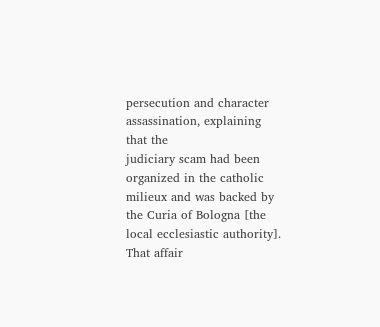persecution and character assassination, explaining that the
judiciary scam had been organized in the catholic milieux and was backed by
the Curia of Bologna [the local ecclesiastic authority].
That affair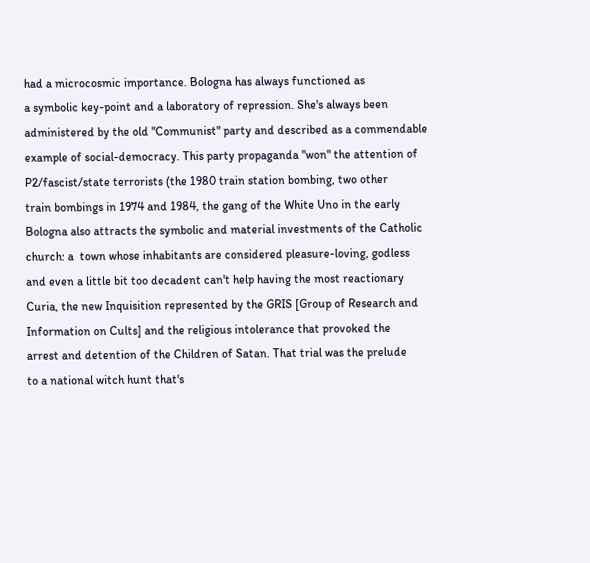had a microcosmic importance. Bologna has always functioned as
a symbolic key-point and a laboratory of repression. She's always been
administered by the old "Communist" party and described as a commendable
example of social-democracy. This party propaganda "won" the attention of
P2/fascist/state terrorists (the 1980 train station bombing, two other
train bombings in 1974 and 1984, the gang of the White Uno in the early
Bologna also attracts the symbolic and material investments of the Catholic
church: a  town whose inhabitants are considered pleasure-loving, godless
and even a little bit too decadent can't help having the most reactionary
Curia, the new Inquisition represented by the GRIS [Group of Research and
Information on Cults] and the religious intolerance that provoked the
arrest and detention of the Children of Satan. That trial was the prelude
to a national witch hunt that's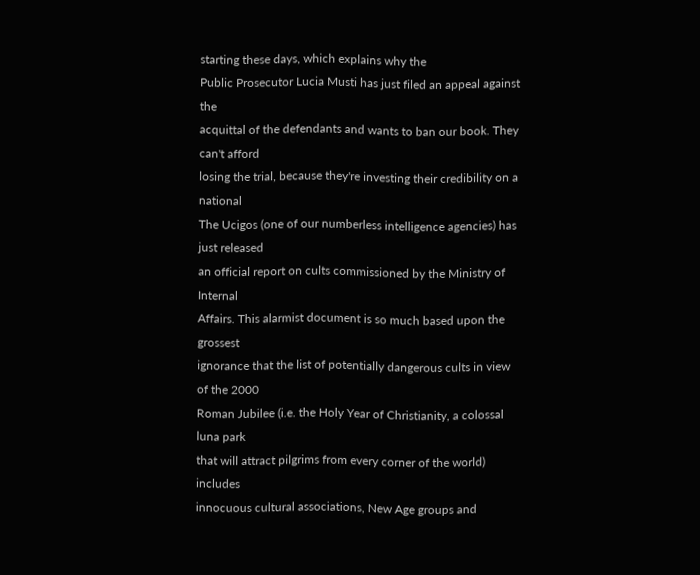starting these days, which explains why the
Public Prosecutor Lucia Musti has just filed an appeal against the
acquittal of the defendants and wants to ban our book. They can't afford
losing the trial, because they're investing their credibility on a national
The Ucigos (one of our numberless intelligence agencies) has just released
an official report on cults commissioned by the Ministry of Internal
Affairs. This alarmist document is so much based upon the grossest
ignorance that the list of potentially dangerous cults in view of the 2000
Roman Jubilee (i.e. the Holy Year of Christianity, a colossal luna park
that will attract pilgrims from every corner of the world) includes
innocuous cultural associations, New Age groups and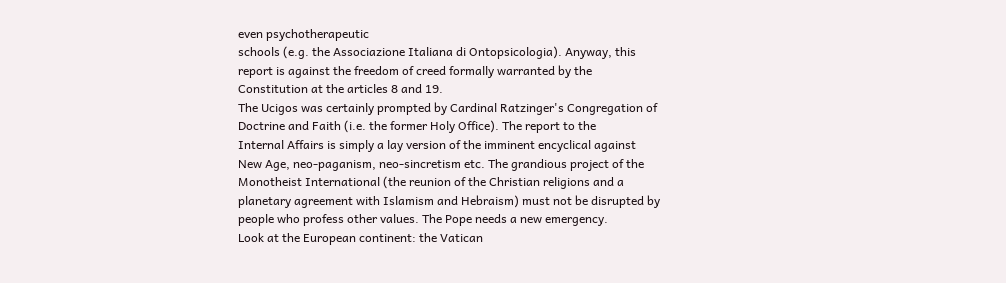even psychotherapeutic
schools (e.g. the Associazione Italiana di Ontopsicologia). Anyway, this
report is against the freedom of creed formally warranted by the
Constitution at the articles 8 and 19.
The Ucigos was certainly prompted by Cardinal Ratzinger's Congregation of
Doctrine and Faith (i.e. the former Holy Office). The report to the
Internal Affairs is simply a lay version of the imminent encyclical against
New Age, neo-paganism, neo-sincretism etc. The grandious project of the
Monotheist International (the reunion of the Christian religions and a
planetary agreement with Islamism and Hebraism) must not be disrupted by
people who profess other values. The Pope needs a new emergency.
Look at the European continent: the Vatican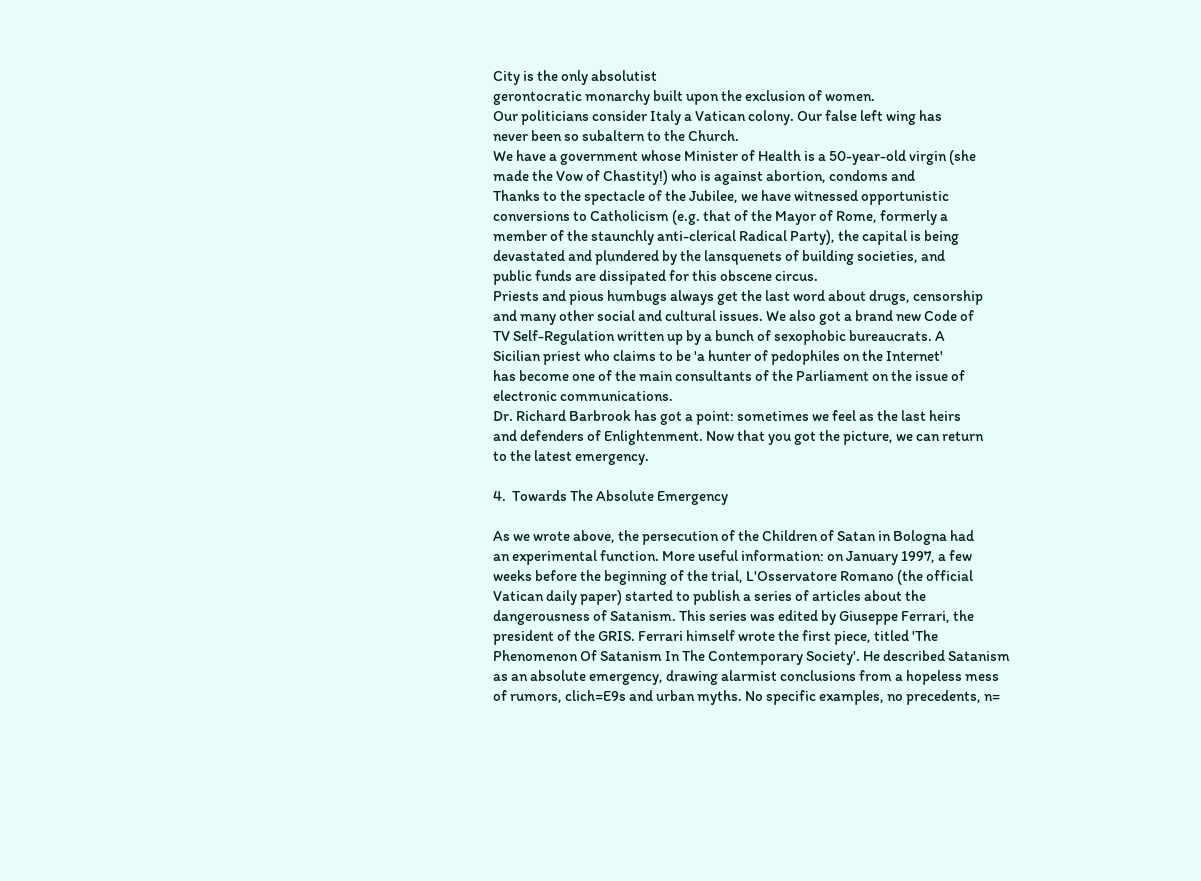City is the only absolutist
gerontocratic monarchy built upon the exclusion of women.
Our politicians consider Italy a Vatican colony. Our false left wing has
never been so subaltern to the Church.
We have a government whose Minister of Health is a 50-year-old virgin (she
made the Vow of Chastity!) who is against abortion, condoms and
Thanks to the spectacle of the Jubilee, we have witnessed opportunistic
conversions to Catholicism (e.g. that of the Mayor of Rome, formerly a
member of the staunchly anti-clerical Radical Party), the capital is being
devastated and plundered by the lansquenets of building societies, and
public funds are dissipated for this obscene circus.
Priests and pious humbugs always get the last word about drugs, censorship
and many other social and cultural issues. We also got a brand new Code of
TV Self-Regulation written up by a bunch of sexophobic bureaucrats. A
Sicilian priest who claims to be 'a hunter of pedophiles on the Internet'
has become one of the main consultants of the Parliament on the issue of
electronic communications.
Dr. Richard Barbrook has got a point: sometimes we feel as the last heirs
and defenders of Enlightenment. Now that you got the picture, we can return
to the latest emergency.

4.  Towards The Absolute Emergency

As we wrote above, the persecution of the Children of Satan in Bologna had
an experimental function. More useful information: on January 1997, a few
weeks before the beginning of the trial, L'Osservatore Romano (the official
Vatican daily paper) started to publish a series of articles about the
dangerousness of Satanism. This series was edited by Giuseppe Ferrari, the
president of the GRIS. Ferrari himself wrote the first piece, titled 'The
Phenomenon Of Satanism In The Contemporary Society'. He described Satanism
as an absolute emergency, drawing alarmist conclusions from a hopeless mess
of rumors, clich=E9s and urban myths. No specific examples, no precedents, n=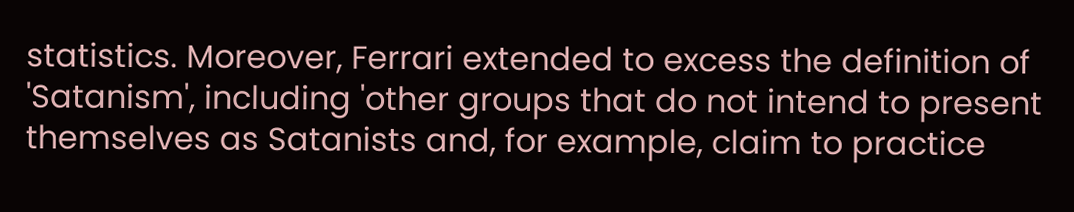statistics. Moreover, Ferrari extended to excess the definition of
'Satanism', including 'other groups that do not intend to present
themselves as Satanists and, for example, claim to practice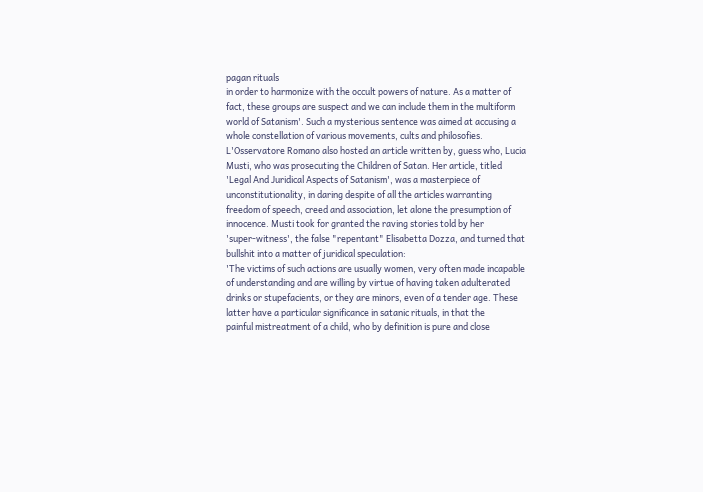pagan rituals
in order to harmonize with the occult powers of nature. As a matter of
fact, these groups are suspect and we can include them in the multiform
world of Satanism'. Such a mysterious sentence was aimed at accusing a
whole constellation of various movements, cults and philosofies.
L'Osservatore Romano also hosted an article written by, guess who, Lucia
Musti, who was prosecuting the Children of Satan. Her article, titled
'Legal And Juridical Aspects of Satanism', was a masterpiece of
unconstitutionality, in daring despite of all the articles warranting
freedom of speech, creed and association, let alone the presumption of
innocence. Musti took for granted the raving stories told by her
'super-witness', the false "repentant" Elisabetta Dozza, and turned that
bullshit into a matter of juridical speculation:
'The victims of such actions are usually women, very often made incapable
of understanding and are willing by virtue of having taken adulterated
drinks or stupefacients, or they are minors, even of a tender age. These
latter have a particular significance in satanic rituals, in that the
painful mistreatment of a child, who by definition is pure and close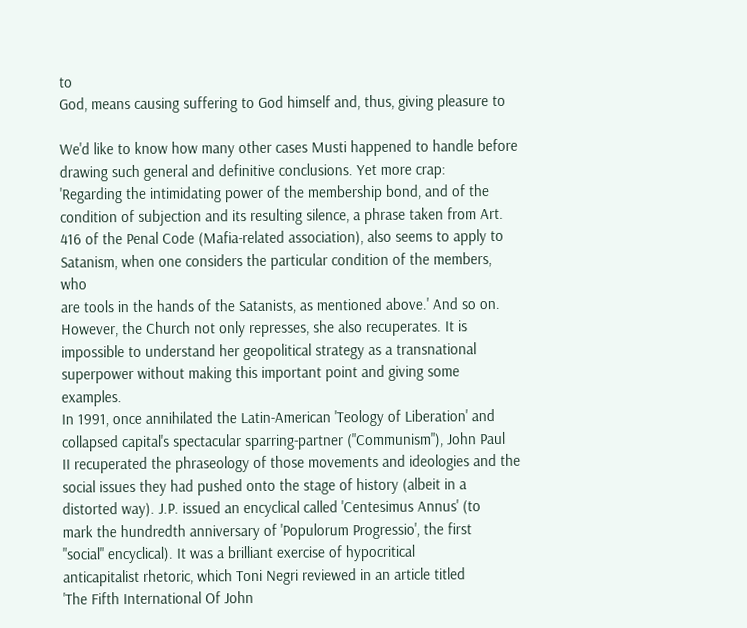to
God, means causing suffering to God himself and, thus, giving pleasure to

We'd like to know how many other cases Musti happened to handle before
drawing such general and definitive conclusions. Yet more crap:
'Regarding the intimidating power of the membership bond, and of the
condition of subjection and its resulting silence, a phrase taken from Art.
416 of the Penal Code (Mafia-related association), also seems to apply to
Satanism, when one considers the particular condition of the members, who
are tools in the hands of the Satanists, as mentioned above.' And so on.
However, the Church not only represses, she also recuperates. It is
impossible to understand her geopolitical strategy as a transnational
superpower without making this important point and giving some examples.
In 1991, once annihilated the Latin-American 'Teology of Liberation' and
collapsed capital's spectacular sparring-partner ("Communism"), John Paul
II recuperated the phraseology of those movements and ideologies and the
social issues they had pushed onto the stage of history (albeit in a
distorted way). J.P. issued an encyclical called 'Centesimus Annus' (to
mark the hundredth anniversary of 'Populorum Progressio', the first
"social" encyclical). It was a brilliant exercise of hypocritical
anticapitalist rhetoric, which Toni Negri reviewed in an article titled
'The Fifth International Of John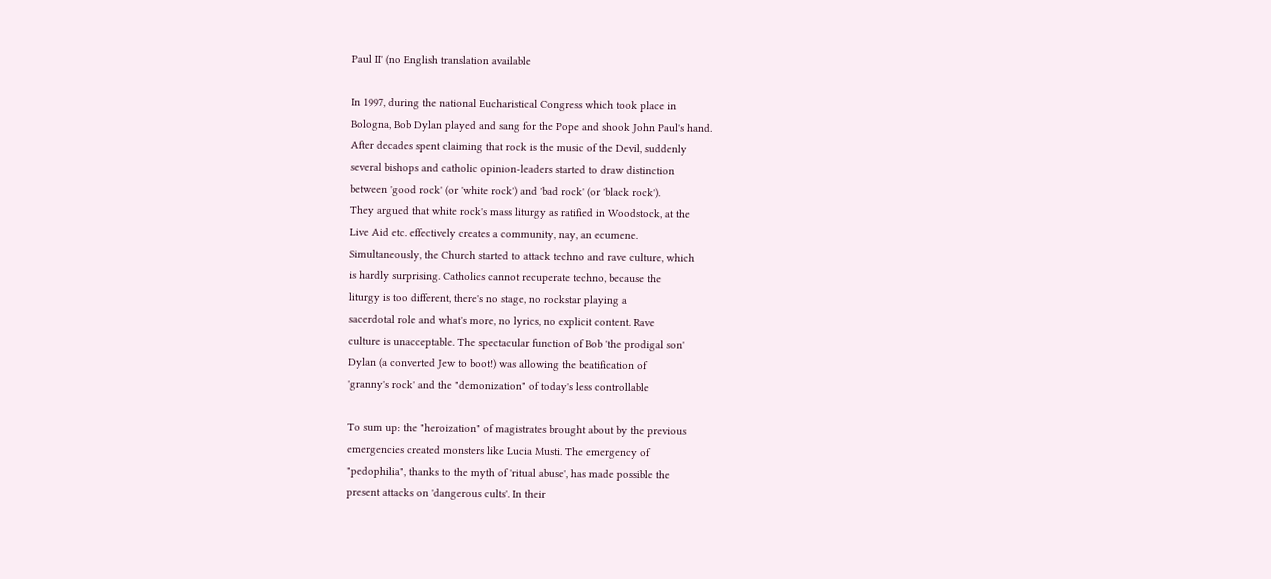Paul II' (no English translation available

In 1997, during the national Eucharistical Congress which took place in
Bologna, Bob Dylan played and sang for the Pope and shook John Paul's hand.
After decades spent claiming that rock is the music of the Devil, suddenly
several bishops and catholic opinion-leaders started to draw distinction
between 'good rock' (or 'white rock') and 'bad rock' (or 'black rock').
They argued that white rock's mass liturgy as ratified in Woodstock, at the
Live Aid etc. effectively creates a community, nay, an ecumene.
Simultaneously, the Church started to attack techno and rave culture, which
is hardly surprising. Catholics cannot recuperate techno, because the
liturgy is too different, there's no stage, no rockstar playing a
sacerdotal role and what's more, no lyrics, no explicit content. Rave
culture is unacceptable. The spectacular function of Bob 'the prodigal son'
Dylan (a converted Jew to boot!) was allowing the beatification of
'granny's rock' and the "demonization" of today's less controllable

To sum up: the "heroization" of magistrates brought about by the previous
emergencies created monsters like Lucia Musti. The emergency of
"pedophilia", thanks to the myth of 'ritual abuse', has made possible the
present attacks on 'dangerous cults'. In their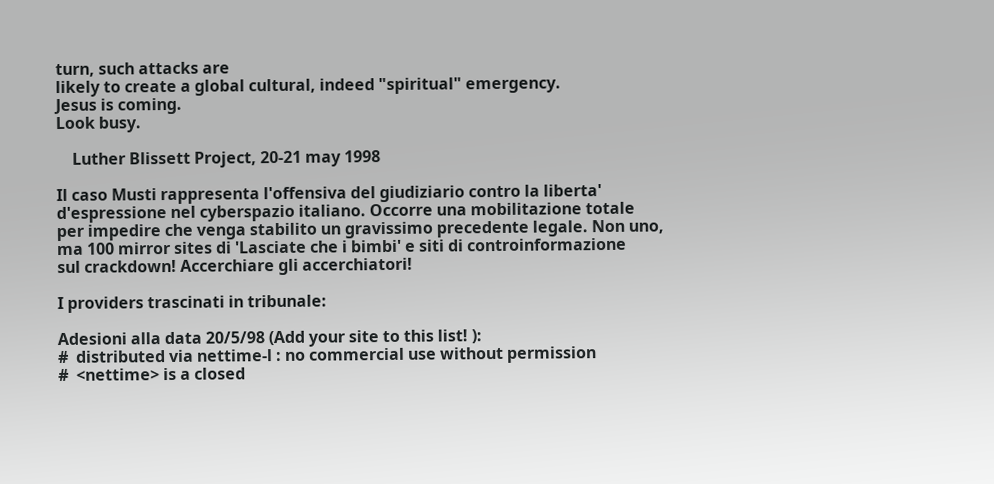turn, such attacks are
likely to create a global cultural, indeed "spiritual" emergency.
Jesus is coming.
Look busy.

    Luther Blissett Project, 20-21 may 1998

Il caso Musti rappresenta l'offensiva del giudiziario contro la liberta'
d'espressione nel cyberspazio italiano. Occorre una mobilitazione totale
per impedire che venga stabilito un gravissimo precedente legale. Non uno,
ma 100 mirror sites di 'Lasciate che i bimbi' e siti di controinformazione
sul crackdown! Accerchiare gli accerchiatori!

I providers trascinati in tribunale:

Adesioni alla data 20/5/98 (Add your site to this list! ):
#  distributed via nettime-l : no commercial use without permission
#  <nettime> is a closed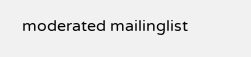moderated mailinglist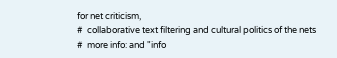for net criticism,
#  collaborative text filtering and cultural politics of the nets
#  more info: and "info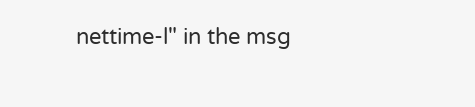nettime-l" in the msg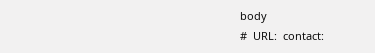body
#  URL:  contact: